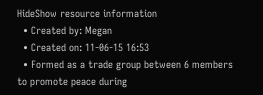HideShow resource information
  • Created by: Megan
  • Created on: 11-06-15 16:53
  • Formed as a trade group between 6 members to promote peace during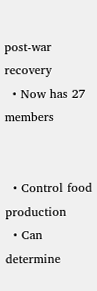post-war recovery
  • Now has 27 members


  • Control food production
  • Can determine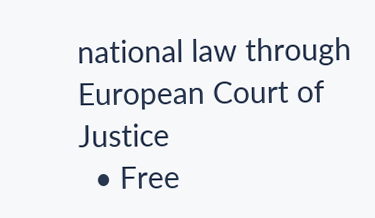national law through European Court of Justice
  • Free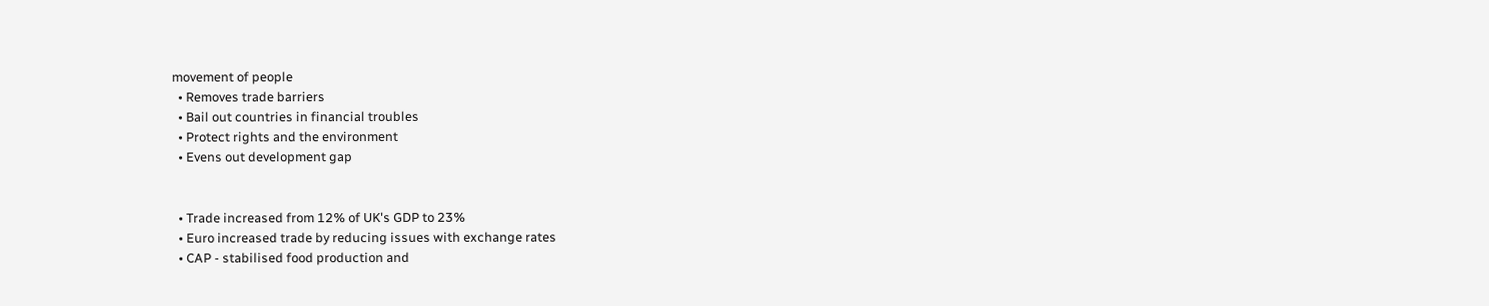movement of people
  • Removes trade barriers
  • Bail out countries in financial troubles
  • Protect rights and the environment
  • Evens out development gap


  • Trade increased from 12% of UK's GDP to 23%
  • Euro increased trade by reducing issues with exchange rates
  • CAP - stabilised food production and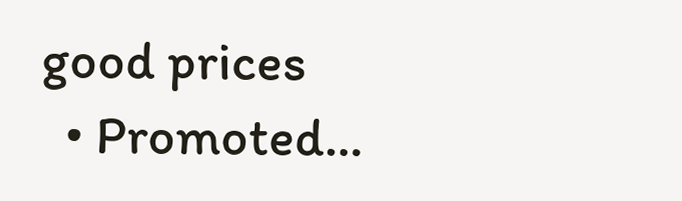good prices
  • Promoted…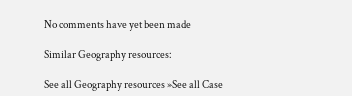No comments have yet been made

Similar Geography resources:

See all Geography resources »See all Case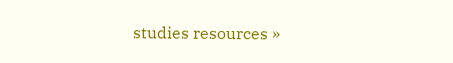studies resources »